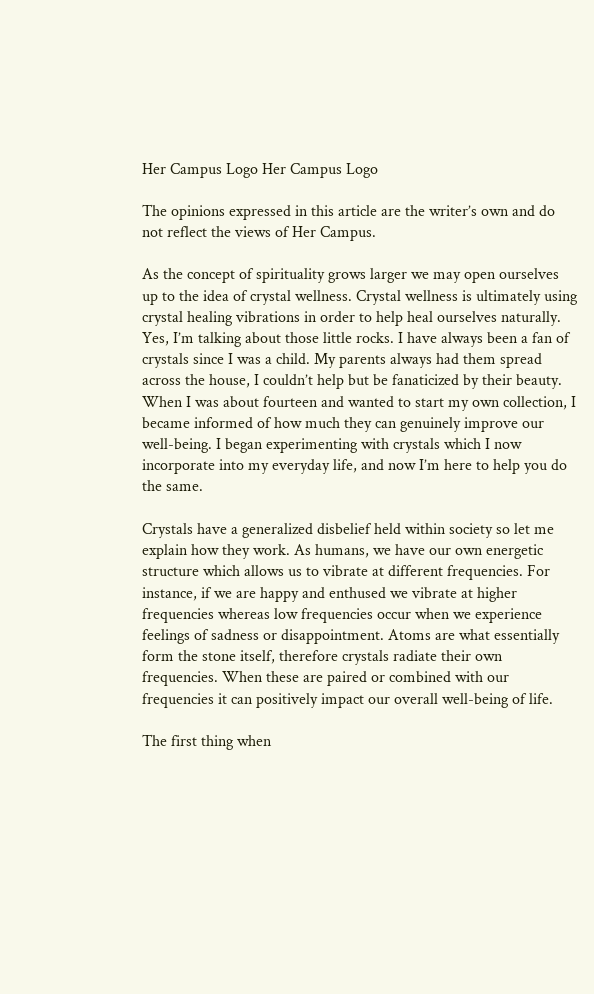Her Campus Logo Her Campus Logo

The opinions expressed in this article are the writer’s own and do not reflect the views of Her Campus.

As the concept of spirituality grows larger we may open ourselves up to the idea of crystal wellness. Crystal wellness is ultimately using crystal healing vibrations in order to help heal ourselves naturally. Yes, I’m talking about those little rocks. I have always been a fan of crystals since I was a child. My parents always had them spread across the house, I couldn’t help but be fanaticized by their beauty. When I was about fourteen and wanted to start my own collection, I became informed of how much they can genuinely improve our well-being. I began experimenting with crystals which I now incorporate into my everyday life, and now I’m here to help you do the same.

Crystals have a generalized disbelief held within society so let me explain how they work. As humans, we have our own energetic structure which allows us to vibrate at different frequencies. For instance, if we are happy and enthused we vibrate at higher frequencies whereas low frequencies occur when we experience feelings of sadness or disappointment. Atoms are what essentially form the stone itself, therefore crystals radiate their own frequencies. When these are paired or combined with our frequencies it can positively impact our overall well-being of life.

The first thing when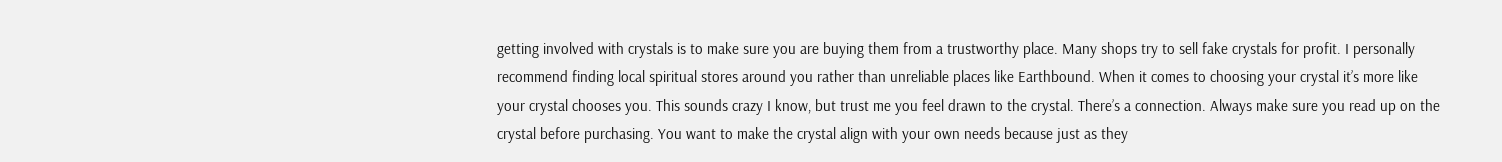getting involved with crystals is to make sure you are buying them from a trustworthy place. Many shops try to sell fake crystals for profit. I personally recommend finding local spiritual stores around you rather than unreliable places like Earthbound. When it comes to choosing your crystal it’s more like your crystal chooses you. This sounds crazy I know, but trust me you feel drawn to the crystal. There’s a connection. Always make sure you read up on the crystal before purchasing. You want to make the crystal align with your own needs because just as they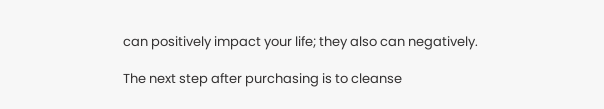can positively impact your life; they also can negatively.

The next step after purchasing is to cleanse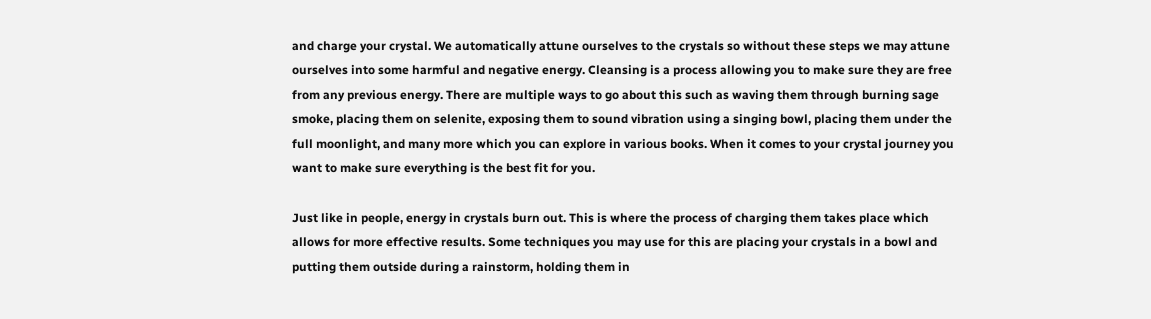and charge your crystal. We automatically attune ourselves to the crystals so without these steps we may attune ourselves into some harmful and negative energy. Cleansing is a process allowing you to make sure they are free from any previous energy. There are multiple ways to go about this such as waving them through burning sage smoke, placing them on selenite, exposing them to sound vibration using a singing bowl, placing them under the full moonlight, and many more which you can explore in various books. When it comes to your crystal journey you want to make sure everything is the best fit for you.

Just like in people, energy in crystals burn out. This is where the process of charging them takes place which allows for more effective results. Some techniques you may use for this are placing your crystals in a bowl and putting them outside during a rainstorm, holding them in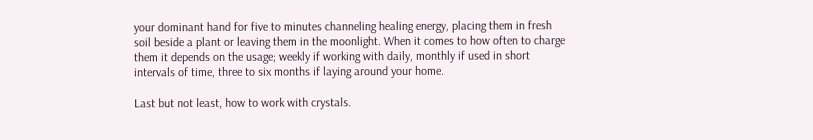your dominant hand for five to minutes channeling healing energy, placing them in fresh soil beside a plant or leaving them in the moonlight. When it comes to how often to charge them it depends on the usage; weekly if working with daily, monthly if used in short intervals of time, three to six months if laying around your home.

Last but not least, how to work with crystals.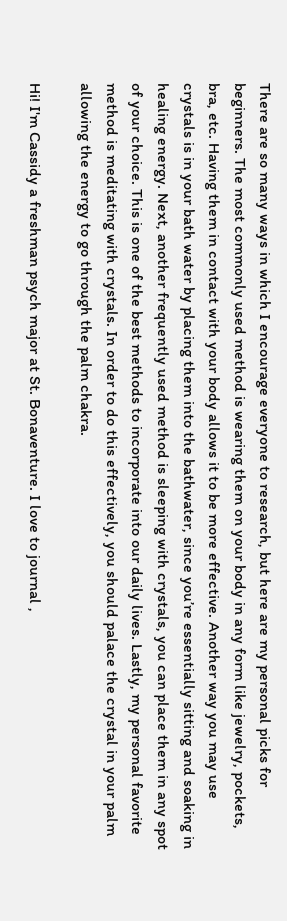There are so many ways in which I encourage everyone to research, but here are my personal picks for beginners. The most commonly used method is wearing them on your body in any form like jewelry, pockets, bra, etc. Having them in contact with your body allows it to be more effective. Another way you may use crystals is in your bath water by placing them into the bathwater, since you’re essentially sitting and soaking in healing energy. Next, another frequently used method is sleeping with crystals, you can place them in any spot of your choice. This is one of the best methods to incorporate into our daily lives. Lastly, my personal favorite method is meditating with crystals. In order to do this effectively, you should palace the crystal in your palm allowing the energy to go through the palm chakra.

Hi! I'm Cassidy a freshman psych major at St. Bonaventure. I love to journal ,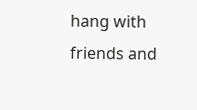hang with friends and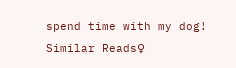spend time with my dog!
Similar Reads♀